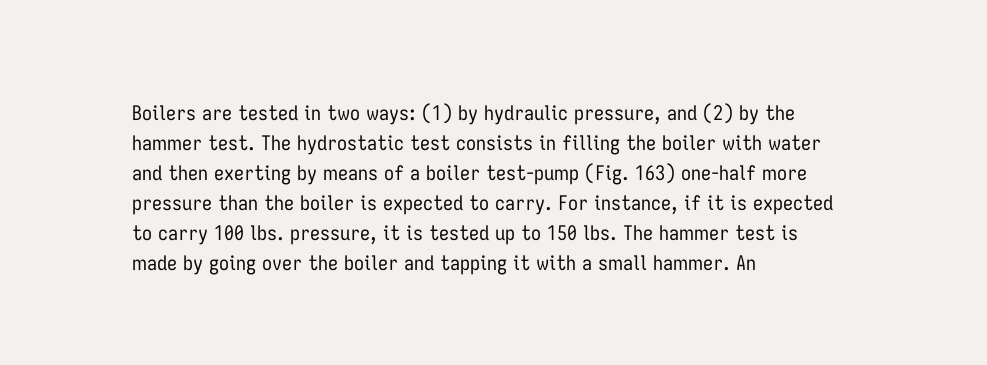Boilers are tested in two ways: (1) by hydraulic pressure, and (2) by the hammer test. The hydrostatic test consists in filling the boiler with water and then exerting by means of a boiler test-pump (Fig. 163) one-half more pressure than the boiler is expected to carry. For instance, if it is expected to carry 100 lbs. pressure, it is tested up to 150 lbs. The hammer test is made by going over the boiler and tapping it with a small hammer. An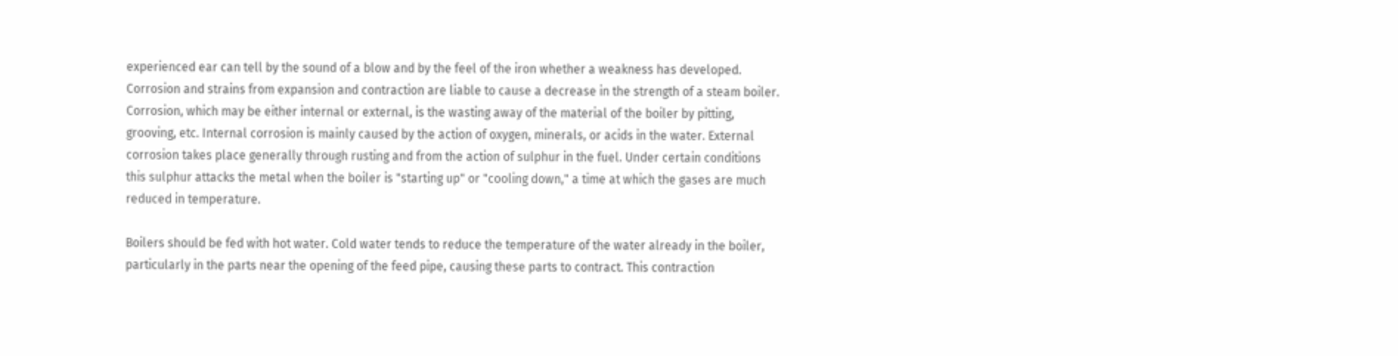experienced ear can tell by the sound of a blow and by the feel of the iron whether a weakness has developed. Corrosion and strains from expansion and contraction are liable to cause a decrease in the strength of a steam boiler. Corrosion, which may be either internal or external, is the wasting away of the material of the boiler by pitting, grooving, etc. Internal corrosion is mainly caused by the action of oxygen, minerals, or acids in the water. External corrosion takes place generally through rusting and from the action of sulphur in the fuel. Under certain conditions this sulphur attacks the metal when the boiler is "starting up" or "cooling down," a time at which the gases are much reduced in temperature.

Boilers should be fed with hot water. Cold water tends to reduce the temperature of the water already in the boiler, particularly in the parts near the opening of the feed pipe, causing these parts to contract. This contraction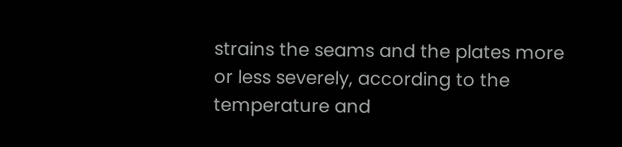strains the seams and the plates more or less severely, according to the temperature and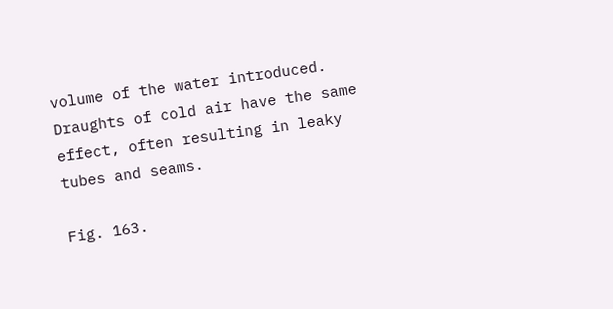volume of the water introduced. Draughts of cold air have the same effect, often resulting in leaky tubes and seams.

Fig. 163.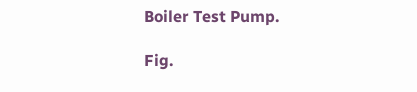Boiler Test Pump.

Fig.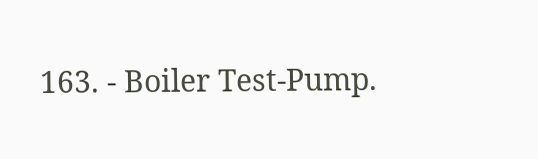163. - Boiler Test-Pump.